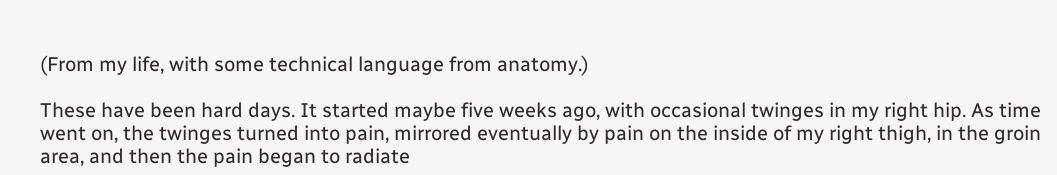(From my life, with some technical language from anatomy.)

These have been hard days. It started maybe five weeks ago, with occasional twinges in my right hip. As time went on, the twinges turned into pain, mirrored eventually by pain on the inside of my right thigh, in the groin area, and then the pain began to radiate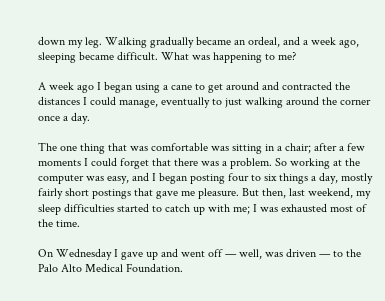down my leg. Walking gradually became an ordeal, and a week ago, sleeping became difficult. What was happening to me?

A week ago I began using a cane to get around and contracted the distances I could manage, eventually to just walking around the corner once a day.

The one thing that was comfortable was sitting in a chair; after a few moments I could forget that there was a problem. So working at the computer was easy, and I began posting four to six things a day, mostly fairly short postings that gave me pleasure. But then, last weekend, my sleep difficulties started to catch up with me; I was exhausted most of the time.

On Wednesday I gave up and went off — well, was driven — to the Palo Alto Medical Foundation.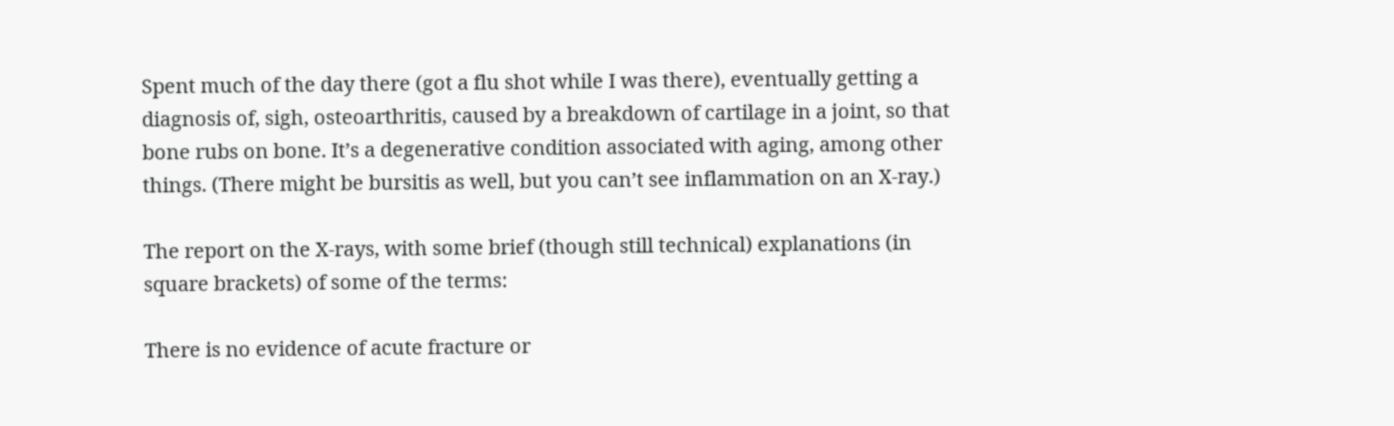Spent much of the day there (got a flu shot while I was there), eventually getting a diagnosis of, sigh, osteoarthritis, caused by a breakdown of cartilage in a joint, so that bone rubs on bone. It’s a degenerative condition associated with aging, among other things. (There might be bursitis as well, but you can’t see inflammation on an X-ray.)

The report on the X-rays, with some brief (though still technical) explanations (in square brackets) of some of the terms:

There is no evidence of acute fracture or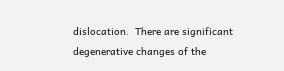dislocation.  There are significant degenerative changes of the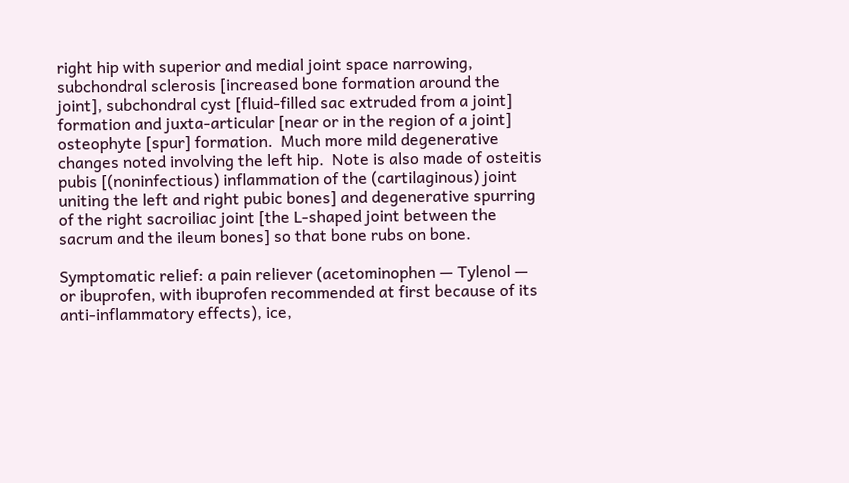right hip with superior and medial joint space narrowing, subchondral sclerosis [increased bone formation around the joint], subchondral cyst [fluid-filled sac extruded from a joint] formation and juxta-articular [near or in the region of a joint] osteophyte [spur] formation.  Much more mild degenerative changes noted involving the left hip.  Note is also made of osteitis pubis [(noninfectious) inflammation of the (cartilaginous) joint uniting the left and right pubic bones] and degenerative spurring of the right sacroiliac joint [the L-shaped joint between the sacrum and the ileum bones] so that bone rubs on bone.

Symptomatic relief: a pain reliever (acetominophen — Tylenol — or ibuprofen, with ibuprofen recommended at first because of its anti-inflammatory effects), ice,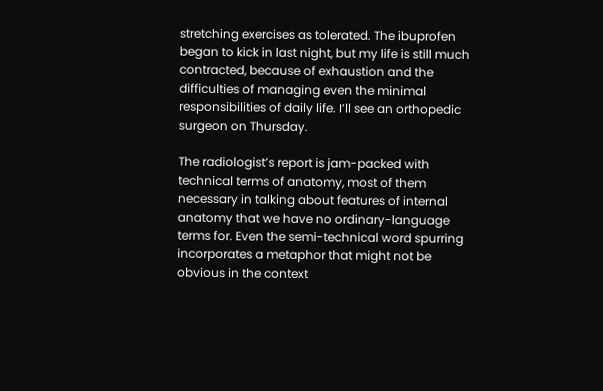stretching exercises as tolerated. The ibuprofen began to kick in last night, but my life is still much contracted, because of exhaustion and the difficulties of managing even the minimal responsibilities of daily life. I’ll see an orthopedic surgeon on Thursday.

The radiologist’s report is jam-packed with technical terms of anatomy, most of them necessary in talking about features of internal anatomy that we have no ordinary-language terms for. Even the semi-technical word spurring incorporates a metaphor that might not be obvious in the context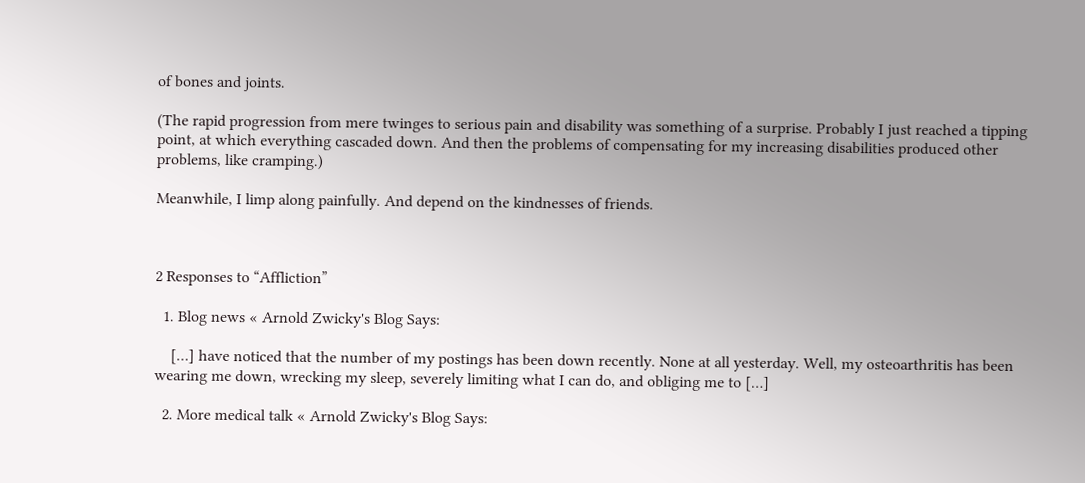of bones and joints.

(The rapid progression from mere twinges to serious pain and disability was something of a surprise. Probably I just reached a tipping point, at which everything cascaded down. And then the problems of compensating for my increasing disabilities produced other problems, like cramping.)

Meanwhile, I limp along painfully. And depend on the kindnesses of friends.



2 Responses to “Affliction”

  1. Blog news « Arnold Zwicky's Blog Says:

    […] have noticed that the number of my postings has been down recently. None at all yesterday. Well, my osteoarthritis has been wearing me down, wrecking my sleep, severely limiting what I can do, and obliging me to […]

  2. More medical talk « Arnold Zwicky's Blog Says: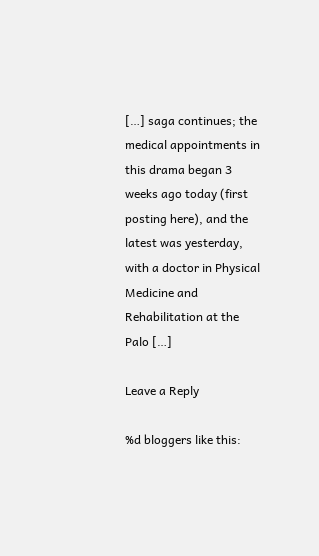[…] saga continues; the medical appointments in this drama began 3 weeks ago today (first posting here), and the latest was yesterday, with a doctor in Physical Medicine and Rehabilitation at the Palo […]

Leave a Reply

%d bloggers like this: